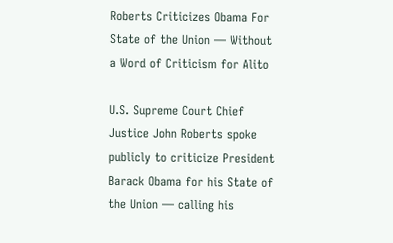Roberts Criticizes Obama For State of the Union — Without a Word of Criticism for Alito

U.S. Supreme Court Chief Justice John Roberts spoke publicly to criticize President Barack Obama for his State of the Union — calling his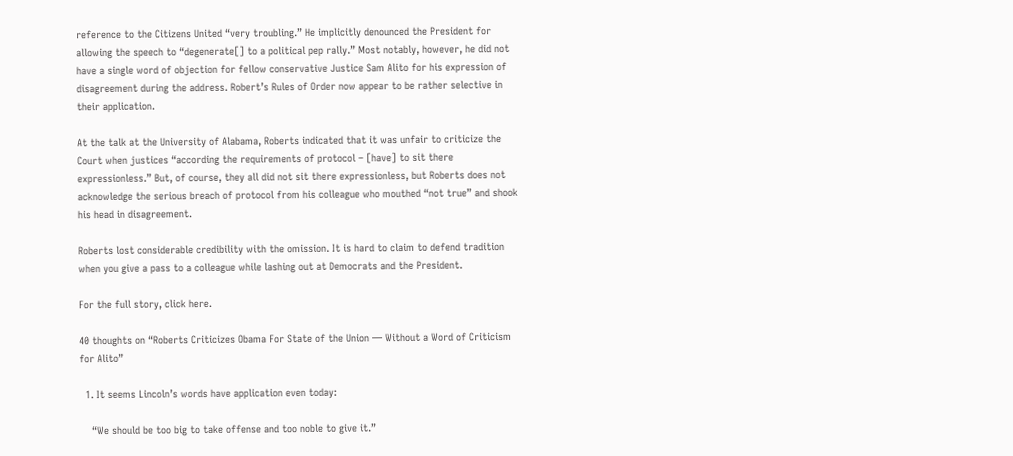reference to the Citizens United “very troubling.” He implicitly denounced the President for allowing the speech to “degenerate[] to a political pep rally.” Most notably, however, he did not have a single word of objection for fellow conservative Justice Sam Alito for his expression of disagreement during the address. Robert’s Rules of Order now appear to be rather selective in their application.

At the talk at the University of Alabama, Roberts indicated that it was unfair to criticize the Court when justices “according the requirements of protocol – [have] to sit there expressionless.” But, of course, they all did not sit there expressionless, but Roberts does not acknowledge the serious breach of protocol from his colleague who mouthed “not true” and shook his head in disagreement.

Roberts lost considerable credibility with the omission. It is hard to claim to defend tradition when you give a pass to a colleague while lashing out at Democrats and the President.

For the full story, click here.

40 thoughts on “Roberts Criticizes Obama For State of the Union — Without a Word of Criticism for Alito”

  1. It seems Lincoln’s words have application even today:

    “We should be too big to take offense and too noble to give it.”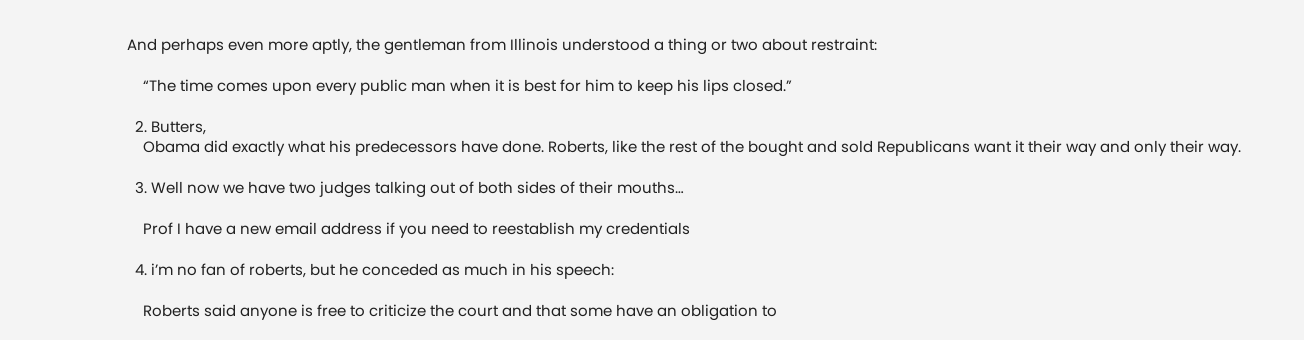And perhaps even more aptly, the gentleman from Illinois understood a thing or two about restraint:

    “The time comes upon every public man when it is best for him to keep his lips closed.”

  2. Butters,
    Obama did exactly what his predecessors have done. Roberts, like the rest of the bought and sold Republicans want it their way and only their way.

  3. Well now we have two judges talking out of both sides of their mouths…

    Prof I have a new email address if you need to reestablish my credentials

  4. i’m no fan of roberts, but he conceded as much in his speech:

    Roberts said anyone is free to criticize the court and that some have an obligation to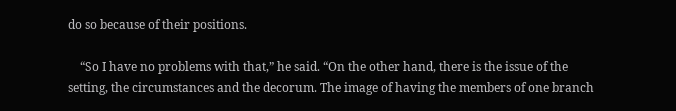do so because of their positions.

    “So I have no problems with that,” he said. “On the other hand, there is the issue of the setting, the circumstances and the decorum. The image of having the members of one branch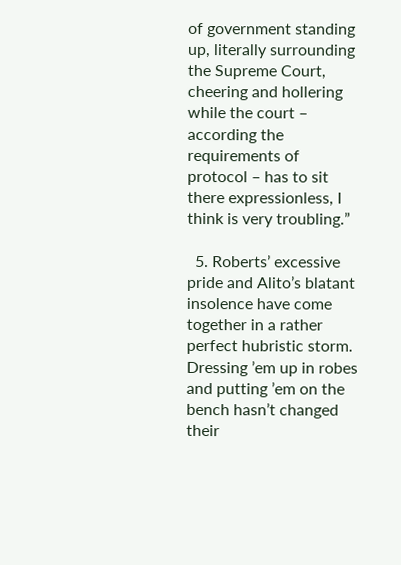of government standing up, literally surrounding the Supreme Court, cheering and hollering while the court – according the requirements of protocol – has to sit there expressionless, I think is very troubling.”

  5. Roberts’ excessive pride and Alito’s blatant insolence have come together in a rather perfect hubristic storm. Dressing ’em up in robes and putting ’em on the bench hasn’t changed their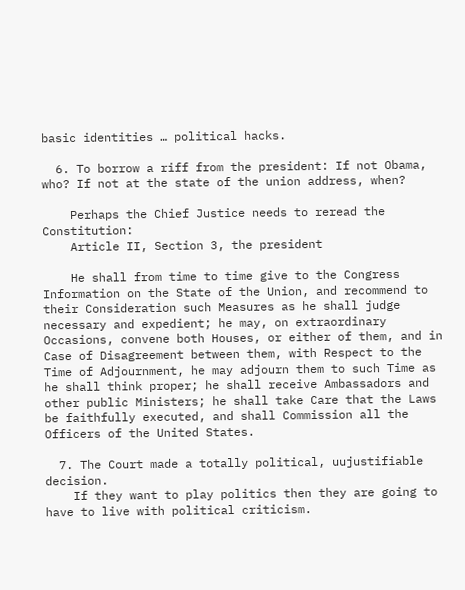basic identities … political hacks.

  6. To borrow a riff from the president: If not Obama, who? If not at the state of the union address, when?

    Perhaps the Chief Justice needs to reread the Constitution:
    Article II, Section 3, the president

    He shall from time to time give to the Congress Information on the State of the Union, and recommend to their Consideration such Measures as he shall judge necessary and expedient; he may, on extraordinary Occasions, convene both Houses, or either of them, and in Case of Disagreement between them, with Respect to the Time of Adjournment, he may adjourn them to such Time as he shall think proper; he shall receive Ambassadors and other public Ministers; he shall take Care that the Laws be faithfully executed, and shall Commission all the Officers of the United States.

  7. The Court made a totally political, uujustifiable decision.
    If they want to play politics then they are going to have to live with political criticism.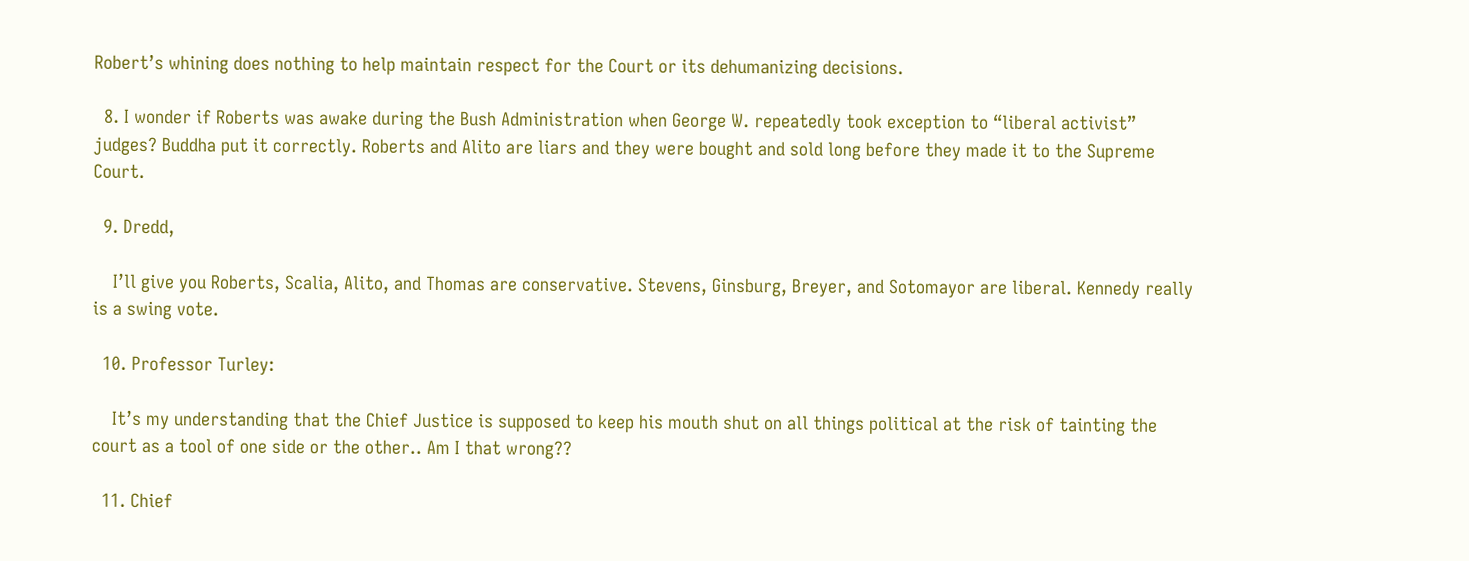Robert’s whining does nothing to help maintain respect for the Court or its dehumanizing decisions.

  8. I wonder if Roberts was awake during the Bush Administration when George W. repeatedly took exception to “liberal activist” judges? Buddha put it correctly. Roberts and Alito are liars and they were bought and sold long before they made it to the Supreme Court.

  9. Dredd,

    I’ll give you Roberts, Scalia, Alito, and Thomas are conservative. Stevens, Ginsburg, Breyer, and Sotomayor are liberal. Kennedy really is a swing vote.

  10. Professor Turley:

    It’s my understanding that the Chief Justice is supposed to keep his mouth shut on all things political at the risk of tainting the court as a tool of one side or the other.. Am I that wrong??

  11. Chief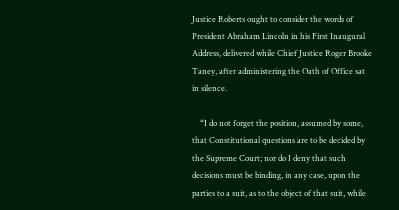Justice Roberts ought to consider the words of President Abraham Lincoln in his First Inaugural Address, delivered while Chief Justice Roger Brooke Taney, after administering the Oath of Office sat in silence.

    “I do not forget the position, assumed by some, that Constitutional questions are to be decided by the Supreme Court; nor do I deny that such decisions must be binding, in any case, upon the parties to a suit, as to the object of that suit, while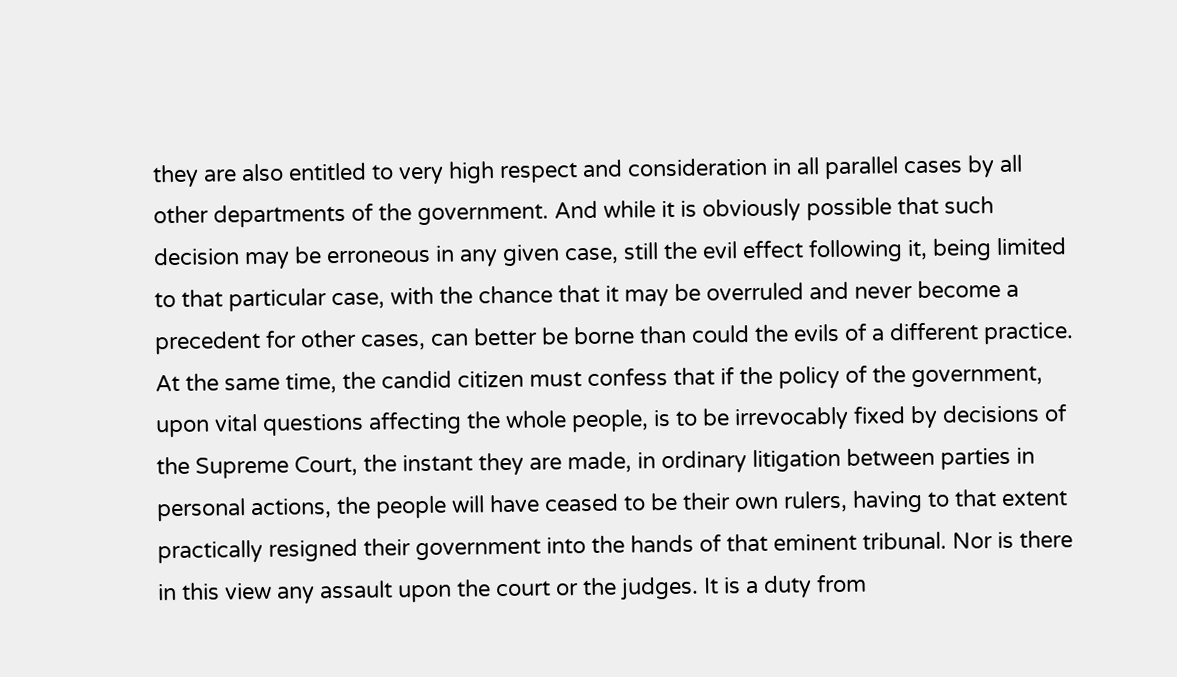they are also entitled to very high respect and consideration in all parallel cases by all other departments of the government. And while it is obviously possible that such decision may be erroneous in any given case, still the evil effect following it, being limited to that particular case, with the chance that it may be overruled and never become a precedent for other cases, can better be borne than could the evils of a different practice. At the same time, the candid citizen must confess that if the policy of the government, upon vital questions affecting the whole people, is to be irrevocably fixed by decisions of the Supreme Court, the instant they are made, in ordinary litigation between parties in personal actions, the people will have ceased to be their own rulers, having to that extent practically resigned their government into the hands of that eminent tribunal. Nor is there in this view any assault upon the court or the judges. It is a duty from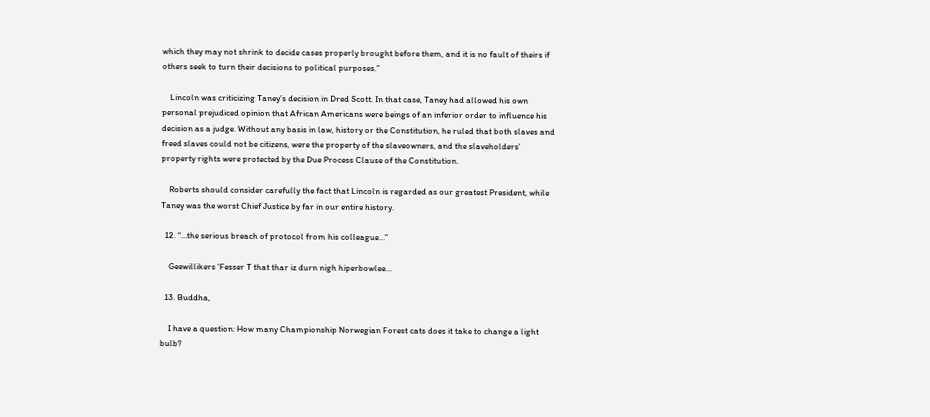which they may not shrink to decide cases properly brought before them, and it is no fault of theirs if others seek to turn their decisions to political purposes.”

    Lincoln was criticizing Taney’s decision in Dred Scott. In that case, Taney had allowed his own personal prejudiced opinion that African Americans were beings of an inferior order to influence his decision as a judge. Without any basis in law, history or the Constitution, he ruled that both slaves and freed slaves could not be citizens, were the property of the slaveowners, and the slaveholders’ property rights were protected by the Due Process Clause of the Constitution.

    Roberts should consider carefully the fact that Lincoln is regarded as our greatest President, while Taney was the worst Chief Justice by far in our entire history.

  12. “…the serious breach of protocol from his colleague…”

    Geewillikers ‘Fesser T that thar iz durn nigh hiperbowlee…

  13. Buddha,

    I have a question: How many Championship Norwegian Forest cats does it take to change a light bulb?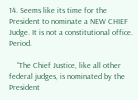14. Seems like its time for the President to nominate a NEW CHIEF Judge. It is not a constitutional office. Period.

    “The Chief Justice, like all other federal judges, is nominated by the President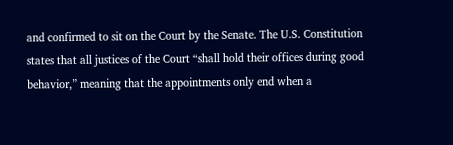and confirmed to sit on the Court by the Senate. The U.S. Constitution states that all justices of the Court “shall hold their offices during good behavior,” meaning that the appointments only end when a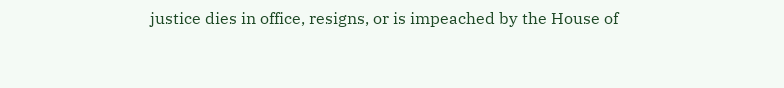justice dies in office, resigns, or is impeached by the House of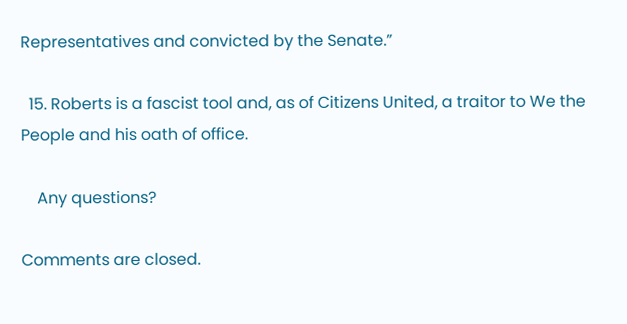Representatives and convicted by the Senate.”

  15. Roberts is a fascist tool and, as of Citizens United, a traitor to We the People and his oath of office.

    Any questions?

Comments are closed.